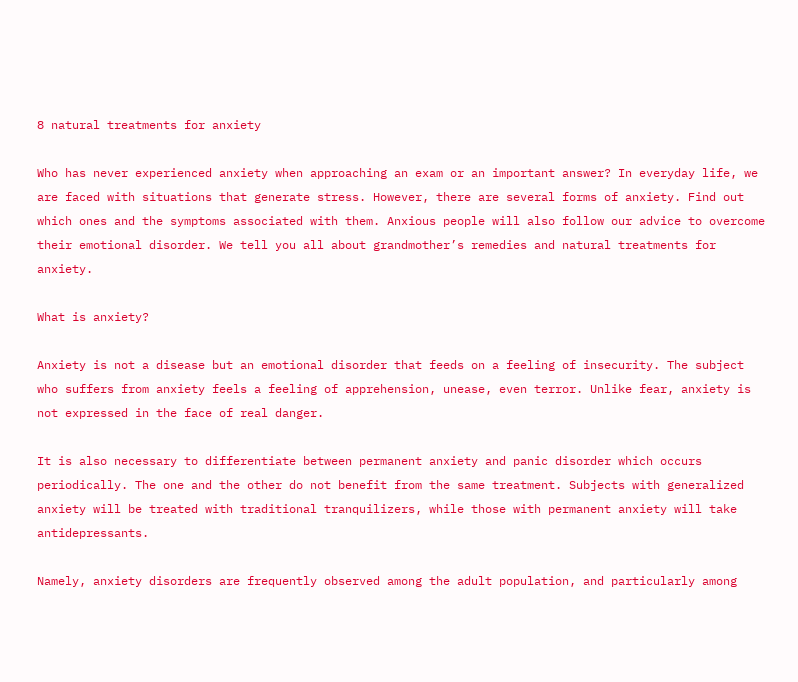8 natural treatments for anxiety

Who has never experienced anxiety when approaching an exam or an important answer? In everyday life, we are faced with situations that generate stress. However, there are several forms of anxiety. Find out which ones and the symptoms associated with them. Anxious people will also follow our advice to overcome their emotional disorder. We tell you all about grandmother’s remedies and natural treatments for anxiety.

What is anxiety?

Anxiety is not a disease but an emotional disorder that feeds on a feeling of insecurity. The subject who suffers from anxiety feels a feeling of apprehension, unease, even terror. Unlike fear, anxiety is not expressed in the face of real danger.

It is also necessary to differentiate between permanent anxiety and panic disorder which occurs periodically. The one and the other do not benefit from the same treatment. Subjects with generalized anxiety will be treated with traditional tranquilizers, while those with permanent anxiety will take antidepressants.

Namely, anxiety disorders are frequently observed among the adult population, and particularly among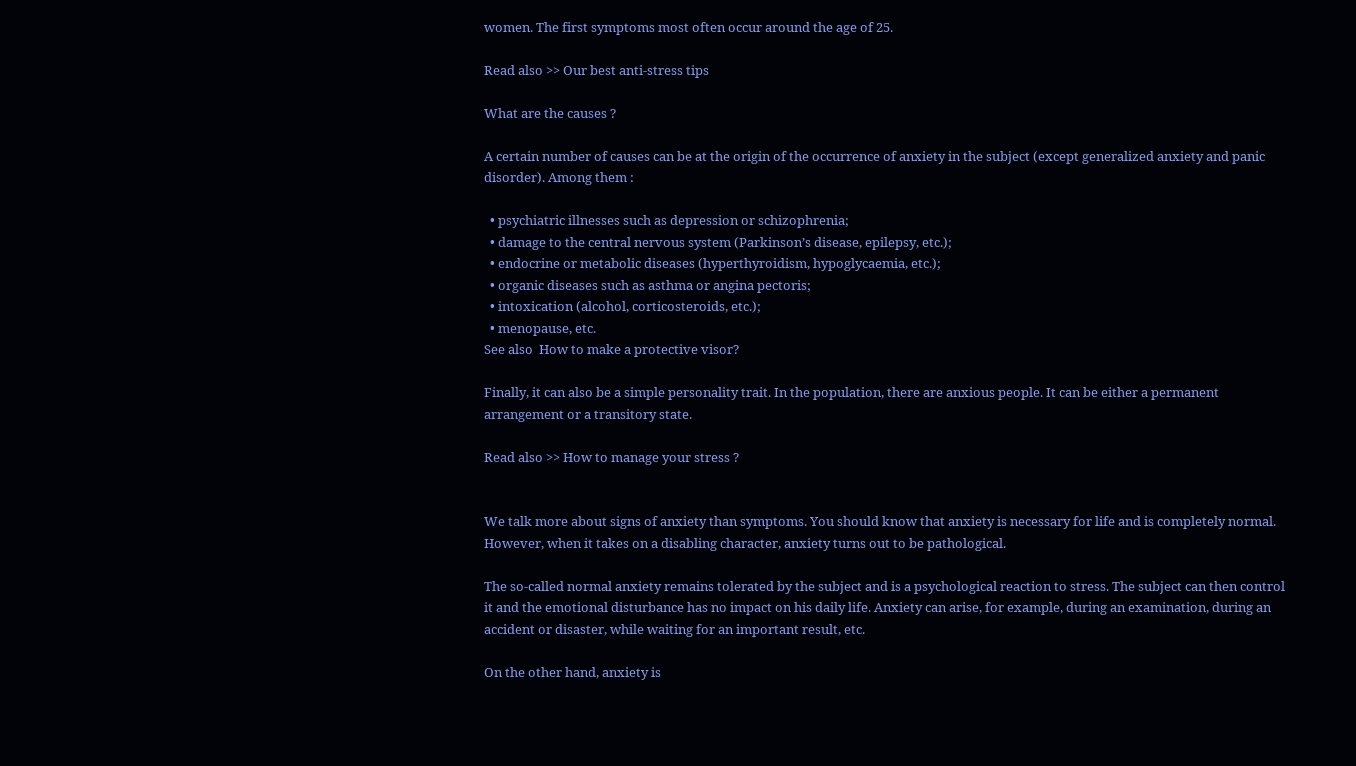women. The first symptoms most often occur around the age of 25.

Read also >> Our best anti-stress tips

What are the causes ?

A certain number of causes can be at the origin of the occurrence of anxiety in the subject (except generalized anxiety and panic disorder). Among them :

  • psychiatric illnesses such as depression or schizophrenia;
  • damage to the central nervous system (Parkinson’s disease, epilepsy, etc.);
  • endocrine or metabolic diseases (hyperthyroidism, hypoglycaemia, etc.);
  • organic diseases such as asthma or angina pectoris;
  • intoxication (alcohol, corticosteroids, etc.);
  • menopause, etc.
See also  How to make a protective visor?

Finally, it can also be a simple personality trait. In the population, there are anxious people. It can be either a permanent arrangement or a transitory state.

Read also >> How to manage your stress ?


We talk more about signs of anxiety than symptoms. You should know that anxiety is necessary for life and is completely normal. However, when it takes on a disabling character, anxiety turns out to be pathological.

The so-called normal anxiety remains tolerated by the subject and is a psychological reaction to stress. The subject can then control it and the emotional disturbance has no impact on his daily life. Anxiety can arise, for example, during an examination, during an accident or disaster, while waiting for an important result, etc.

On the other hand, anxiety is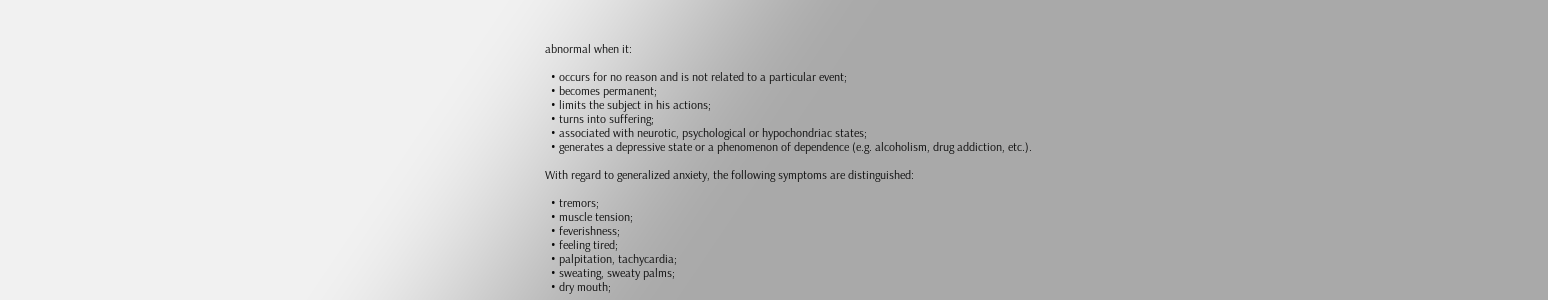abnormal when it:

  • occurs for no reason and is not related to a particular event;
  • becomes permanent;
  • limits the subject in his actions;
  • turns into suffering;
  • associated with neurotic, psychological or hypochondriac states;
  • generates a depressive state or a phenomenon of dependence (e.g. alcoholism, drug addiction, etc.).

With regard to generalized anxiety, the following symptoms are distinguished:

  • tremors;
  • muscle tension;
  • feverishness;
  • feeling tired;
  • palpitation, tachycardia;
  • sweating, sweaty palms;
  • dry mouth;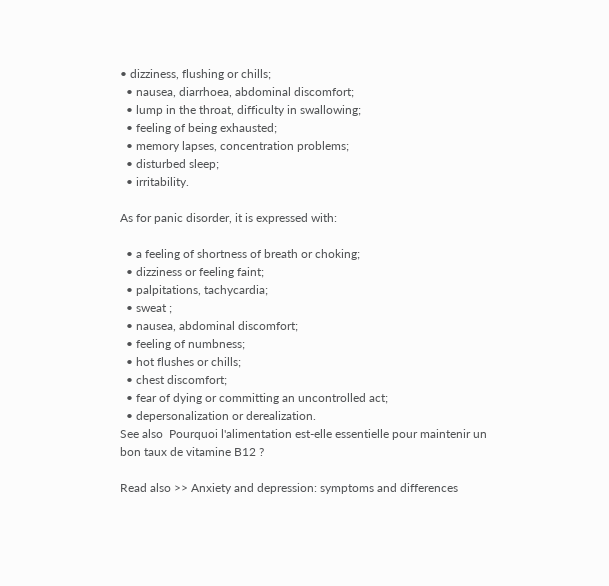• dizziness, flushing or chills;
  • nausea, diarrhoea, abdominal discomfort;
  • lump in the throat, difficulty in swallowing;
  • feeling of being exhausted;
  • memory lapses, concentration problems;
  • disturbed sleep;
  • irritability.

As for panic disorder, it is expressed with:

  • a feeling of shortness of breath or choking;
  • dizziness or feeling faint;
  • palpitations, tachycardia;
  • sweat ;
  • nausea, abdominal discomfort;
  • feeling of numbness;
  • hot flushes or chills;
  • chest discomfort;
  • fear of dying or committing an uncontrolled act;
  • depersonalization or derealization.
See also  Pourquoi l'alimentation est-elle essentielle pour maintenir un bon taux de vitamine B12 ?

Read also >> Anxiety and depression: symptoms and differences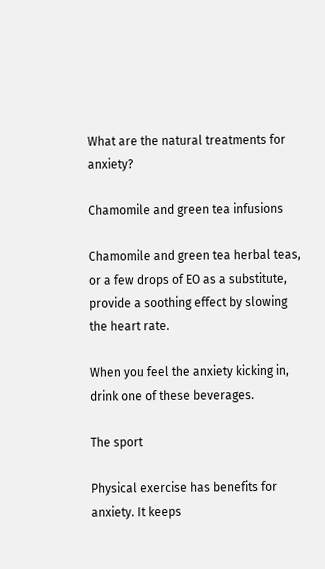What are the natural treatments for anxiety?

Chamomile and green tea infusions

Chamomile and green tea herbal teas, or a few drops of EO as a substitute, provide a soothing effect by slowing the heart rate.

When you feel the anxiety kicking in, drink one of these beverages.

The sport

Physical exercise has benefits for anxiety. It keeps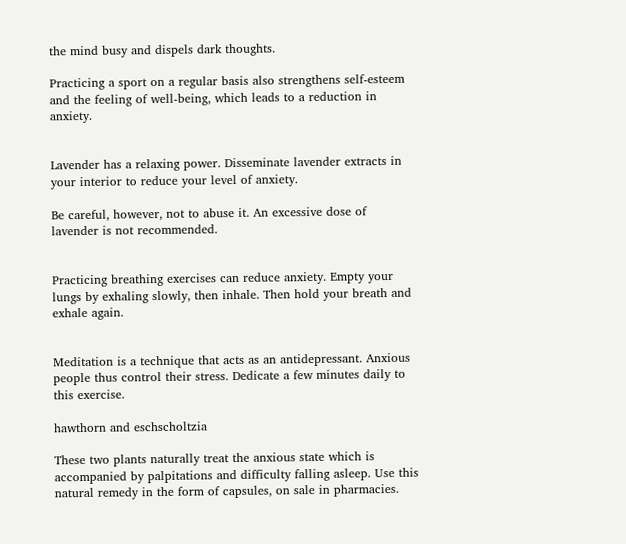the mind busy and dispels dark thoughts.

Practicing a sport on a regular basis also strengthens self-esteem and the feeling of well-being, which leads to a reduction in anxiety.


Lavender has a relaxing power. Disseminate lavender extracts in your interior to reduce your level of anxiety.

Be careful, however, not to abuse it. An excessive dose of lavender is not recommended.


Practicing breathing exercises can reduce anxiety. Empty your lungs by exhaling slowly, then inhale. Then hold your breath and exhale again.


Meditation is a technique that acts as an antidepressant. Anxious people thus control their stress. Dedicate a few minutes daily to this exercise.

hawthorn and eschscholtzia

These two plants naturally treat the anxious state which is accompanied by palpitations and difficulty falling asleep. Use this natural remedy in the form of capsules, on sale in pharmacies.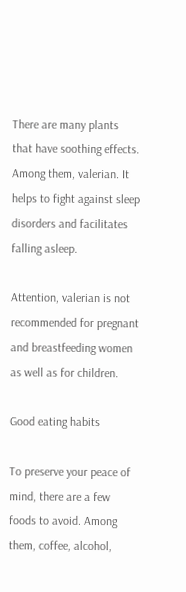There are many plants that have soothing effects. Among them, valerian. It helps to fight against sleep disorders and facilitates falling asleep.

Attention, valerian is not recommended for pregnant and breastfeeding women as well as for children.

Good eating habits

To preserve your peace of mind, there are a few foods to avoid. Among them, coffee, alcohol,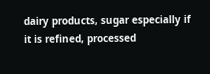dairy products, sugar especially if it is refined, processed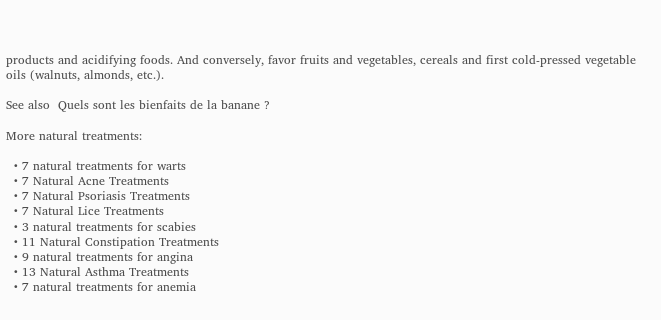products and acidifying foods. And conversely, favor fruits and vegetables, cereals and first cold-pressed vegetable oils (walnuts, almonds, etc.).

See also  Quels sont les bienfaits de la banane ?

More natural treatments:

  • 7 natural treatments for warts
  • 7 Natural Acne Treatments
  • 7 Natural Psoriasis Treatments
  • 7 Natural Lice Treatments
  • 3 natural treatments for scabies
  • 11 Natural Constipation Treatments
  • 9 natural treatments for angina
  • 13 Natural Asthma Treatments
  • 7 natural treatments for anemia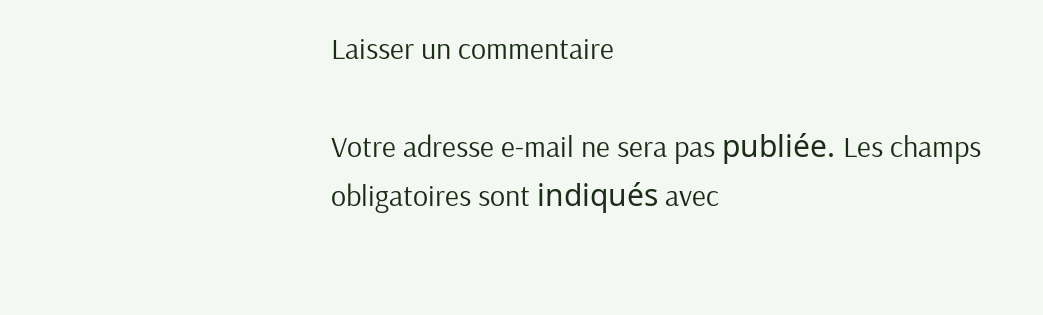Laisser un commentaire

Votre adresse e-mail ne sera pas publiée. Les champs obligatoires sont indiqués avec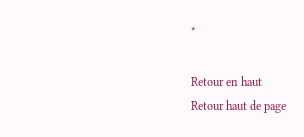*

Retour en haut
Retour haut de page